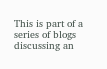This is part of a series of blogs discussing an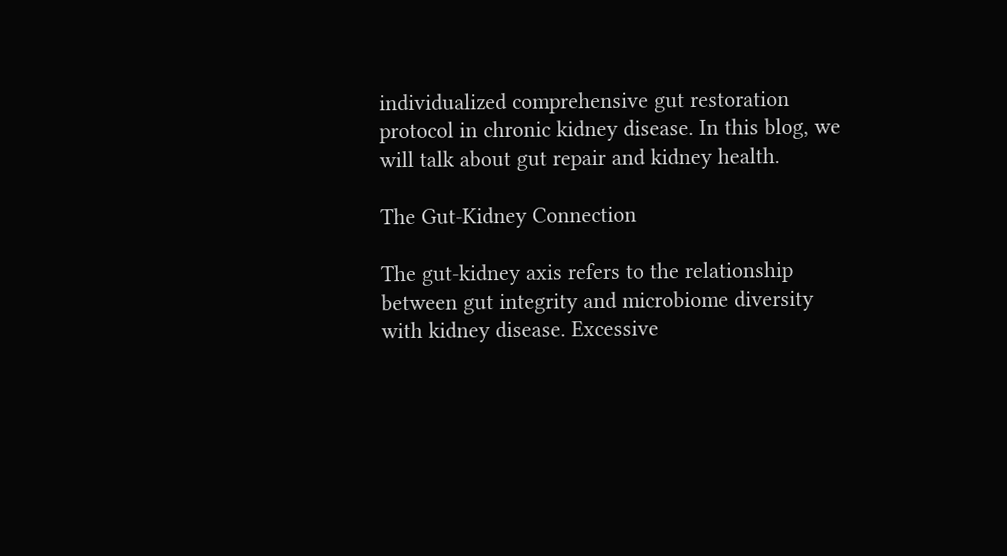individualized comprehensive gut restoration protocol in chronic kidney disease. In this blog, we will talk about gut repair and kidney health.

The Gut-Kidney Connection

The gut-kidney axis refers to the relationship between gut integrity and microbiome diversity with kidney disease. Excessive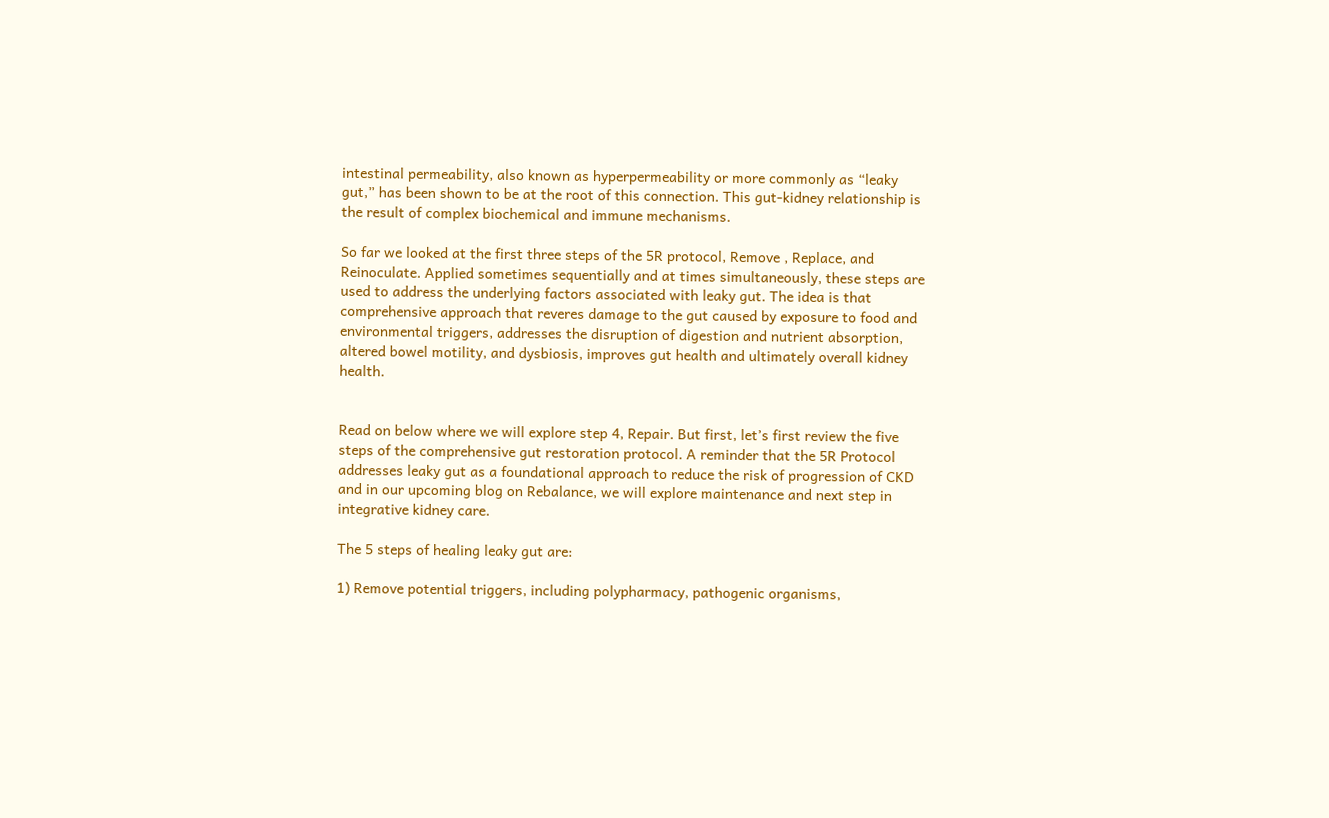intestinal permeability, also known as hyperpermeability or more commonly as “leaky gut,” has been shown to be at the root of this connection. This gut-kidney relationship is the result of complex biochemical and immune mechanisms.

So far we looked at the first three steps of the 5R protocol, Remove , Replace, and Reinoculate. Applied sometimes sequentially and at times simultaneously, these steps are used to address the underlying factors associated with leaky gut. The idea is that comprehensive approach that reveres damage to the gut caused by exposure to food and environmental triggers, addresses the disruption of digestion and nutrient absorption, altered bowel motility, and dysbiosis, improves gut health and ultimately overall kidney health.


Read on below where we will explore step 4, Repair. But first, let’s first review the five steps of the comprehensive gut restoration protocol. A reminder that the 5R Protocol addresses leaky gut as a foundational approach to reduce the risk of progression of CKD and in our upcoming blog on Rebalance, we will explore maintenance and next step in integrative kidney care.

The 5 steps of healing leaky gut are:

1) Remove potential triggers, including polypharmacy, pathogenic organisms,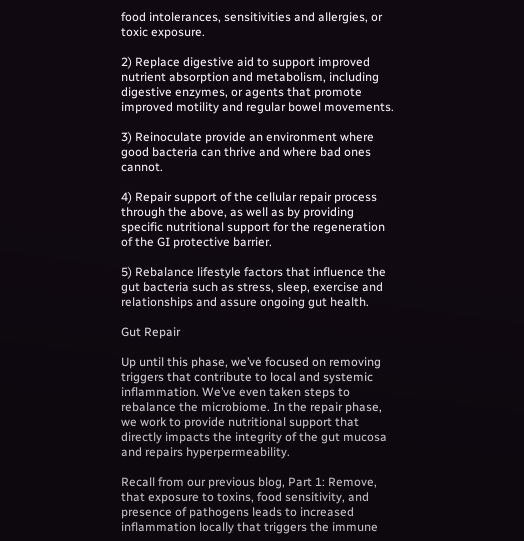food intolerances, sensitivities and allergies, or toxic exposure.

2) Replace digestive aid to support improved nutrient absorption and metabolism, including digestive enzymes, or agents that promote improved motility and regular bowel movements.

3) Reinoculate provide an environment where good bacteria can thrive and where bad ones cannot.

4) Repair support of the cellular repair process through the above, as well as by providing specific nutritional support for the regeneration of the GI protective barrier.

5) Rebalance lifestyle factors that influence the gut bacteria such as stress, sleep, exercise and relationships and assure ongoing gut health.

Gut Repair

Up until this phase, we’ve focused on removing triggers that contribute to local and systemic inflammation. We’ve even taken steps to rebalance the microbiome. In the repair phase, we work to provide nutritional support that directly impacts the integrity of the gut mucosa and repairs hyperpermeability.

Recall from our previous blog, Part 1: Remove, that exposure to toxins, food sensitivity, and presence of pathogens leads to increased inflammation locally that triggers the immune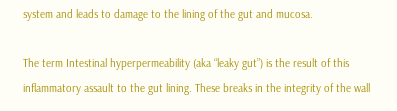system and leads to damage to the lining of the gut and mucosa.

The term Intestinal hyperpermeability (aka “leaky gut”) is the result of this inflammatory assault to the gut lining. These breaks in the integrity of the wall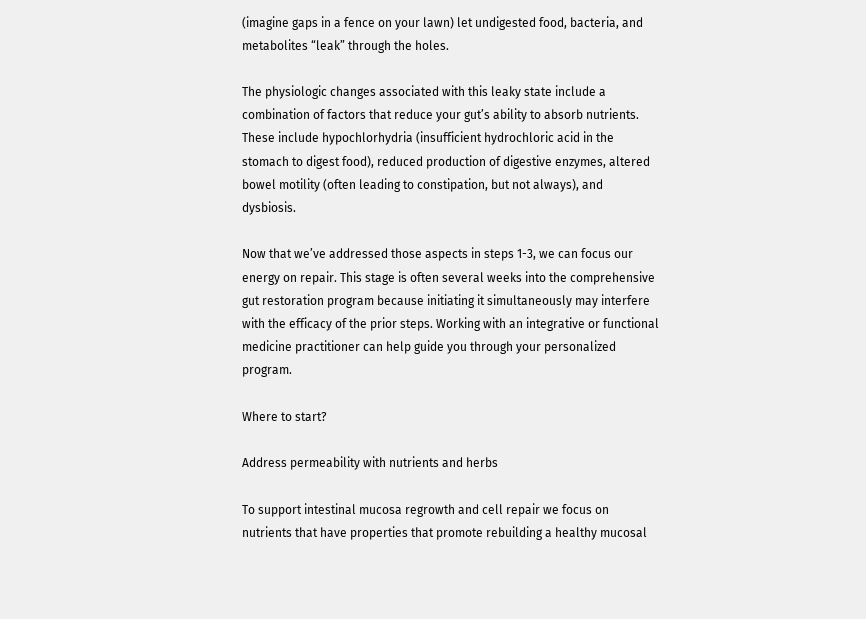(imagine gaps in a fence on your lawn) let undigested food, bacteria, and metabolites “leak” through the holes.

The physiologic changes associated with this leaky state include a combination of factors that reduce your gut’s ability to absorb nutrients. These include hypochlorhydria (insufficient hydrochloric acid in the stomach to digest food), reduced production of digestive enzymes, altered bowel motility (often leading to constipation, but not always), and dysbiosis.

Now that we’ve addressed those aspects in steps 1-3, we can focus our energy on repair. This stage is often several weeks into the comprehensive gut restoration program because initiating it simultaneously may interfere with the efficacy of the prior steps. Working with an integrative or functional medicine practitioner can help guide you through your personalized program.

Where to start?

Address permeability with nutrients and herbs

To support intestinal mucosa regrowth and cell repair we focus on nutrients that have properties that promote rebuilding a healthy mucosal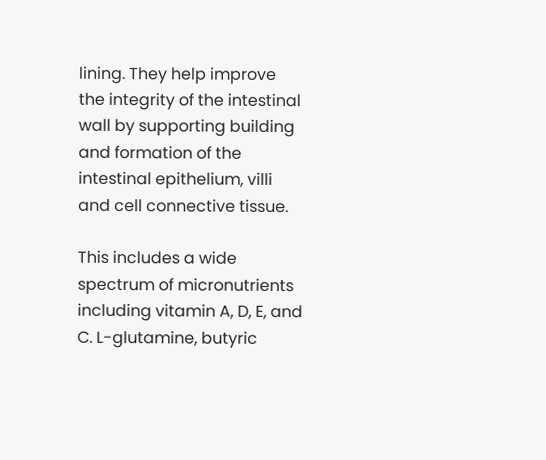lining. They help improve the integrity of the intestinal wall by supporting building and formation of the intestinal epithelium, villi and cell connective tissue.

This includes a wide spectrum of micronutrients including vitamin A, D, E, and C. L-glutamine, butyric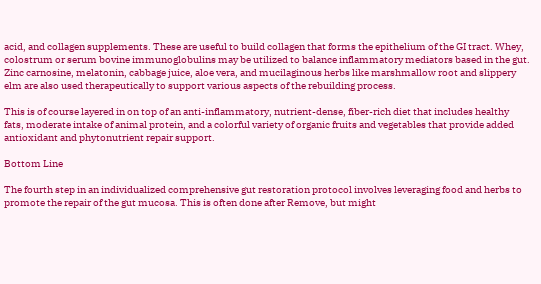acid, and collagen supplements. These are useful to build collagen that forms the epithelium of the GI tract. Whey, colostrum or serum bovine immunoglobulins may be utilized to balance inflammatory mediators based in the gut. Zinc carnosine, melatonin, cabbage juice, aloe vera, and mucilaginous herbs like marshmallow root and slippery elm are also used therapeutically to support various aspects of the rebuilding process.

This is of course layered in on top of an anti-inflammatory, nutrient-dense, fiber-rich diet that includes healthy fats, moderate intake of animal protein, and a colorful variety of organic fruits and vegetables that provide added antioxidant and phytonutrient repair support.

Bottom Line

The fourth step in an individualized comprehensive gut restoration protocol involves leveraging food and herbs to promote the repair of the gut mucosa. This is often done after Remove, but might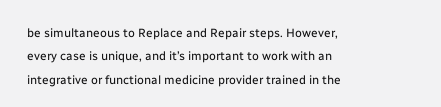be simultaneous to Replace and Repair steps. However, every case is unique, and it’s important to work with an integrative or functional medicine provider trained in the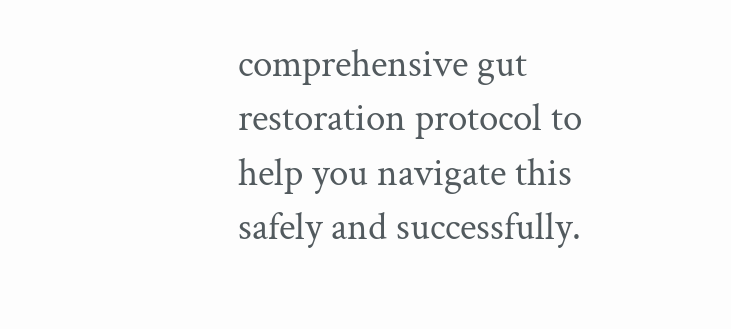comprehensive gut restoration protocol to help you navigate this safely and successfully.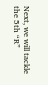Next, we will tackle the 5th “R”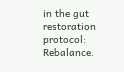in the gut restoration protocol: Rebalance.